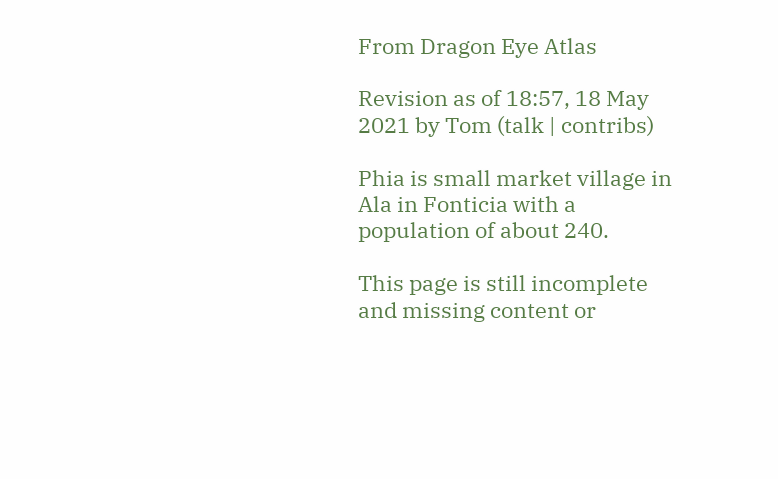From Dragon Eye Atlas

Revision as of 18:57, 18 May 2021 by Tom (talk | contribs)

Phia is small market village in Ala in Fonticia with a population of about 240.

This page is still incomplete and missing content or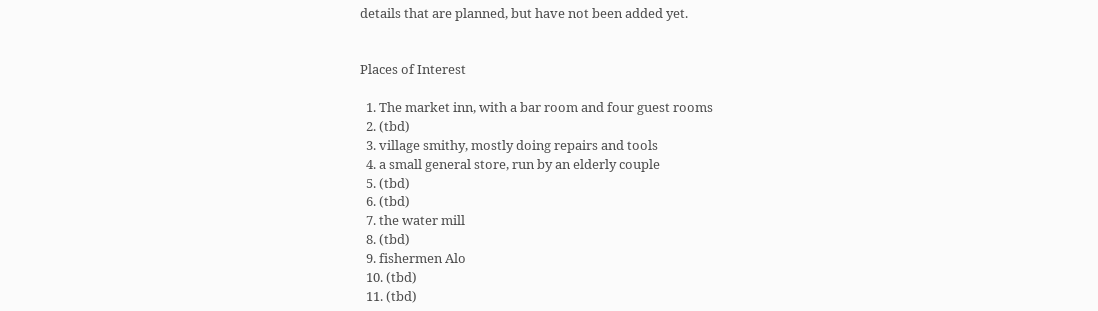details that are planned, but have not been added yet.


Places of Interest

  1. The market inn, with a bar room and four guest rooms
  2. (tbd)
  3. village smithy, mostly doing repairs and tools
  4. a small general store, run by an elderly couple
  5. (tbd)
  6. (tbd)
  7. the water mill
  8. (tbd)
  9. fishermen Alo
  10. (tbd)
  11. (tbd)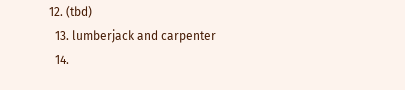12. (tbd)
  13. lumberjack and carpenter
  14.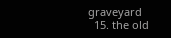graveyard
  15. the old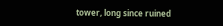tower, long since ruined